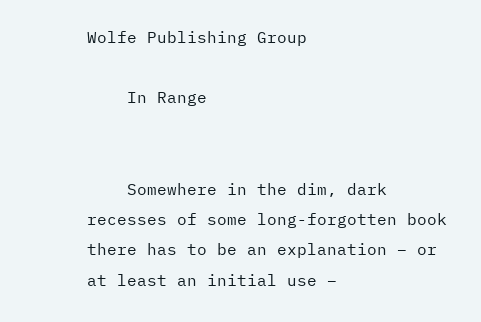Wolfe Publishing Group

    In Range


    Somewhere in the dim, dark recesses of some long-forgotten book there has to be an explanation – or at least an initial use –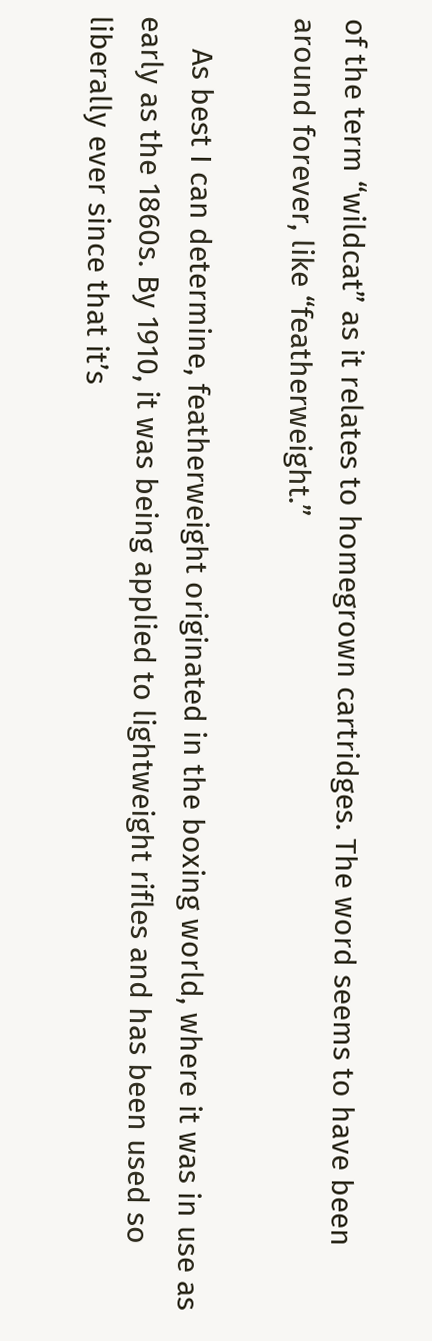of the term “wildcat” as it relates to homegrown cartridges. The word seems to have been around forever, like “featherweight.”

    As best I can determine, featherweight originated in the boxing world, where it was in use as early as the 1860s. By 1910, it was being applied to lightweight rifles and has been used so liberally ever since that it’s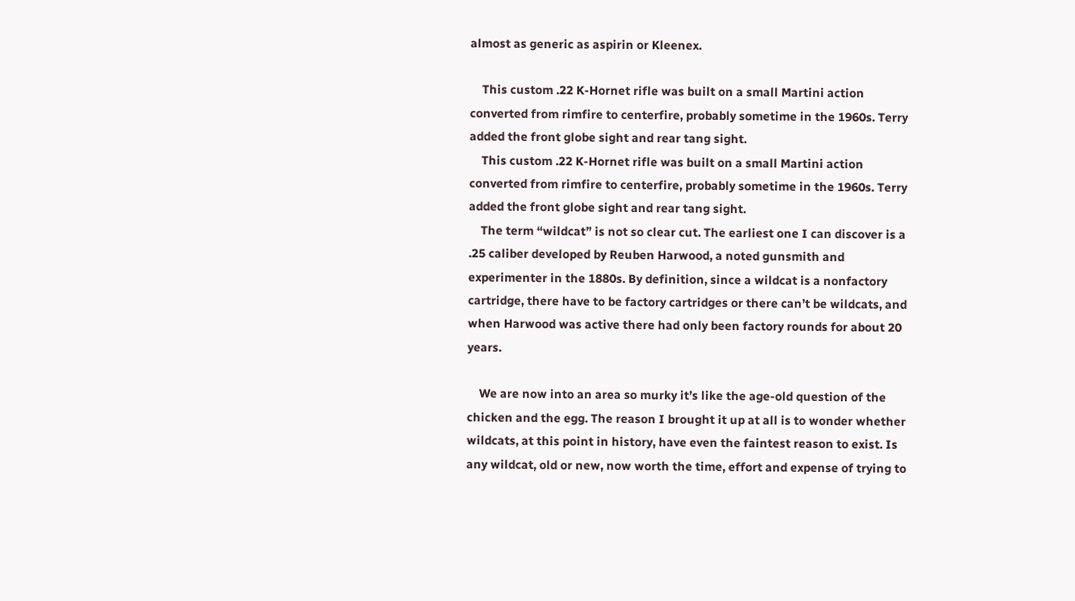almost as generic as aspirin or Kleenex.

    This custom .22 K-Hornet rifle was built on a small Martini action converted from rimfire to centerfire, probably sometime in the 1960s. Terry added the front globe sight and rear tang sight.
    This custom .22 K-Hornet rifle was built on a small Martini action converted from rimfire to centerfire, probably sometime in the 1960s. Terry added the front globe sight and rear tang sight.
    The term “wildcat” is not so clear cut. The earliest one I can discover is a .25 caliber developed by Reuben Harwood, a noted gunsmith and experimenter in the 1880s. By definition, since a wildcat is a nonfactory cartridge, there have to be factory cartridges or there can’t be wildcats, and when Harwood was active there had only been factory rounds for about 20 years.

    We are now into an area so murky it’s like the age-old question of the chicken and the egg. The reason I brought it up at all is to wonder whether wildcats, at this point in history, have even the faintest reason to exist. Is any wildcat, old or new, now worth the time, effort and expense of trying to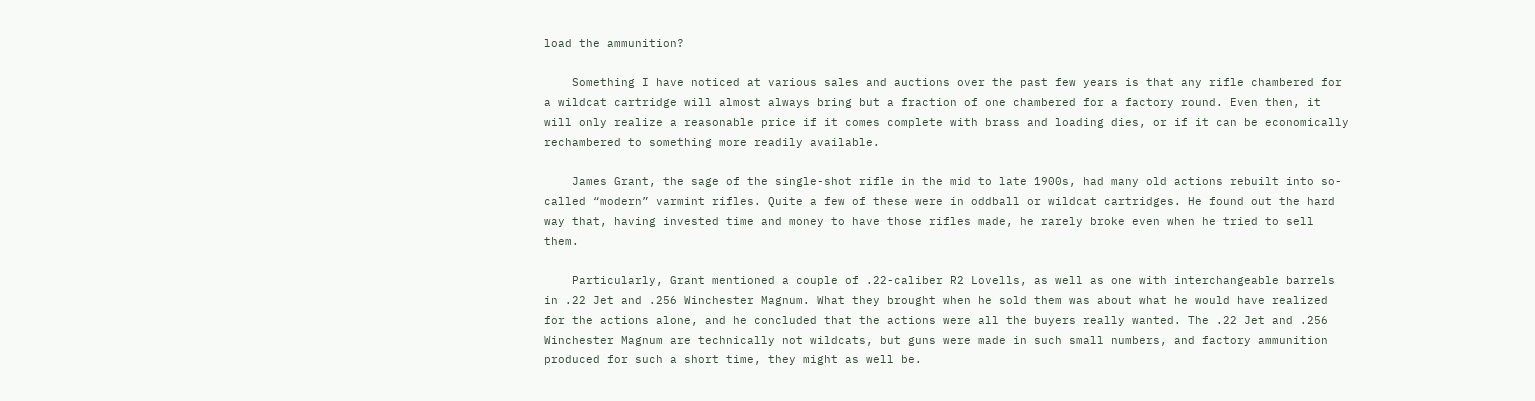load the ammunition?

    Something I have noticed at various sales and auctions over the past few years is that any rifle chambered for a wildcat cartridge will almost always bring but a fraction of one chambered for a factory round. Even then, it will only realize a reasonable price if it comes complete with brass and loading dies, or if it can be economically rechambered to something more readily available.

    James Grant, the sage of the single-shot rifle in the mid to late 1900s, had many old actions rebuilt into so-called “modern” varmint rifles. Quite a few of these were in oddball or wildcat cartridges. He found out the hard way that, having invested time and money to have those rifles made, he rarely broke even when he tried to sell them.

    Particularly, Grant mentioned a couple of .22-caliber R2 Lovells, as well as one with interchangeable barrels in .22 Jet and .256 Winchester Magnum. What they brought when he sold them was about what he would have realized for the actions alone, and he concluded that the actions were all the buyers really wanted. The .22 Jet and .256 Winchester Magnum are technically not wildcats, but guns were made in such small numbers, and factory ammunition produced for such a short time, they might as well be.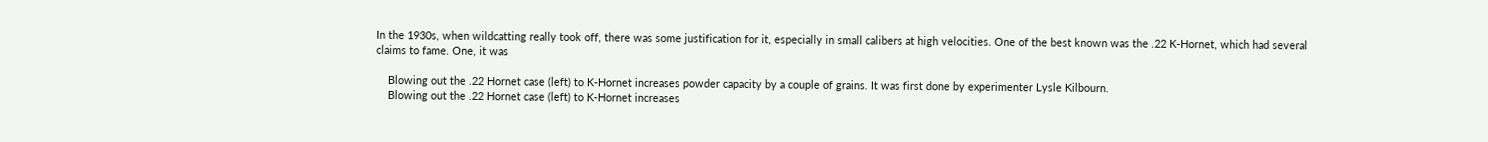In the 1930s, when wildcatting really took off, there was some justification for it, especially in small calibers at high velocities. One of the best known was the .22 K-Hornet, which had several claims to fame. One, it was

    Blowing out the .22 Hornet case (left) to K-Hornet increases powder capacity by a couple of grains. It was first done by experimenter Lysle Kilbourn.
    Blowing out the .22 Hornet case (left) to K-Hornet increases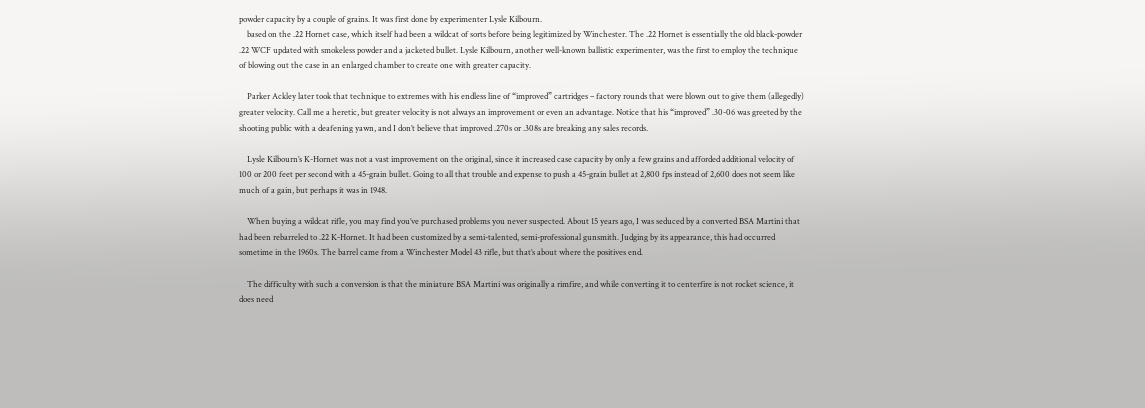powder capacity by a couple of grains. It was first done by experimenter Lysle Kilbourn.
    based on the .22 Hornet case, which itself had been a wildcat of sorts before being legitimized by Winchester. The .22 Hornet is essentially the old black-powder .22 WCF updated with smokeless powder and a jacketed bullet. Lysle Kilbourn, another well-known ballistic experimenter, was the first to employ the technique of blowing out the case in an enlarged chamber to create one with greater capacity.

    Parker Ackley later took that technique to extremes with his endless line of “improved” cartridges – factory rounds that were blown out to give them (allegedly) greater velocity. Call me a heretic, but greater velocity is not always an improvement or even an advantage. Notice that his “improved” .30-06 was greeted by the shooting public with a deafening yawn, and I don’t believe that improved .270s or .308s are breaking any sales records.

    Lysle Kilbourn’s K-Hornet was not a vast improvement on the original, since it increased case capacity by only a few grains and afforded additional velocity of 100 or 200 feet per second with a 45-grain bullet. Going to all that trouble and expense to push a 45-grain bullet at 2,800 fps instead of 2,600 does not seem like much of a gain, but perhaps it was in 1948.

    When buying a wildcat rifle, you may find you’ve purchased problems you never suspected. About 15 years ago, I was seduced by a converted BSA Martini that had been rebarreled to .22 K-Hornet. It had been customized by a semi-talented, semi-professional gunsmith. Judging by its appearance, this had occurred sometime in the 1960s. The barrel came from a Winchester Model 43 rifle, but that’s about where the positives end.

    The difficulty with such a conversion is that the miniature BSA Martini was originally a rimfire, and while converting it to centerfire is not rocket science, it does need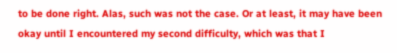to be done right. Alas, such was not the case. Or at least, it may have been okay until I encountered my second difficulty, which was that I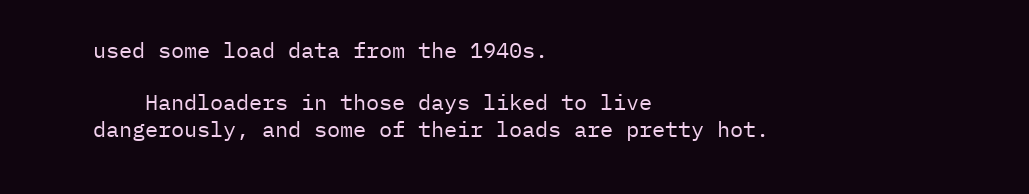used some load data from the 1940s.

    Handloaders in those days liked to live dangerously, and some of their loads are pretty hot.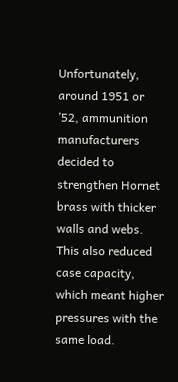Unfortunately, around 1951 or ’52, ammunition manufacturers decided to strengthen Hornet brass with thicker walls and webs. This also reduced case capacity, which meant higher pressures with the same load.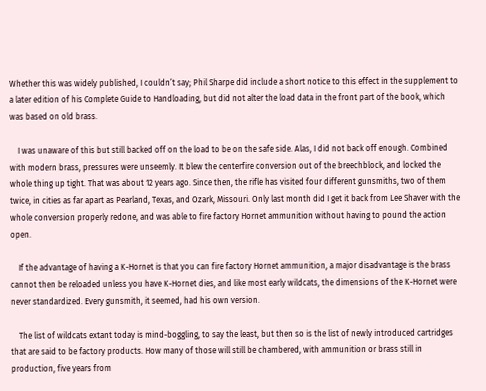Whether this was widely published, I couldn’t say; Phil Sharpe did include a short notice to this effect in the supplement to a later edition of his Complete Guide to Handloading, but did not alter the load data in the front part of the book, which was based on old brass.

    I was unaware of this but still backed off on the load to be on the safe side. Alas, I did not back off enough. Combined with modern brass, pressures were unseemly. It blew the centerfire conversion out of the breechblock, and locked the whole thing up tight. That was about 12 years ago. Since then, the rifle has visited four different gunsmiths, two of them twice, in cities as far apart as Pearland, Texas, and Ozark, Missouri. Only last month did I get it back from Lee Shaver with the whole conversion properly redone, and was able to fire factory Hornet ammunition without having to pound the action open.

    If the advantage of having a K-Hornet is that you can fire factory Hornet ammunition, a major disadvantage is the brass cannot then be reloaded unless you have K-Hornet dies, and like most early wildcats, the dimensions of the K-Hornet were never standardized. Every gunsmith, it seemed, had his own version.

    The list of wildcats extant today is mind-boggling, to say the least, but then so is the list of newly introduced cartridges that are said to be factory products. How many of those will still be chambered, with ammunition or brass still in production, five years from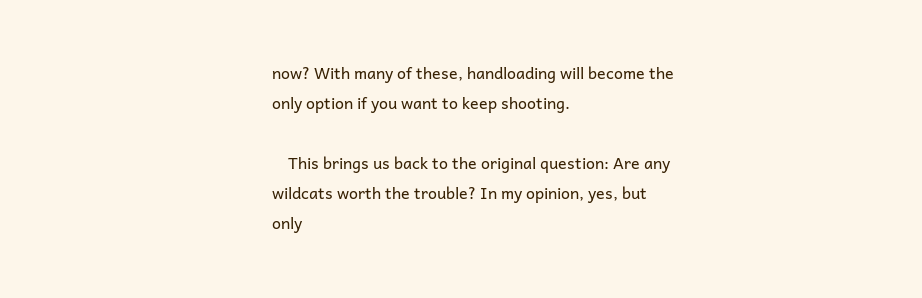now? With many of these, handloading will become the only option if you want to keep shooting.

    This brings us back to the original question: Are any wildcats worth the trouble? In my opinion, yes, but only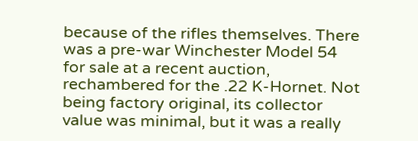because of the rifles themselves. There was a pre-war Winchester Model 54 for sale at a recent auction, rechambered for the .22 K-Hornet. Not being factory original, its collector value was minimal, but it was a really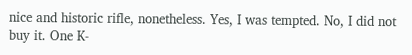nice and historic rifle, nonetheless. Yes, I was tempted. No, I did not buy it. One K-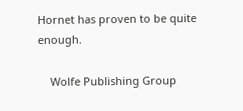Hornet has proven to be quite enough.

    Wolfe Publishing Group